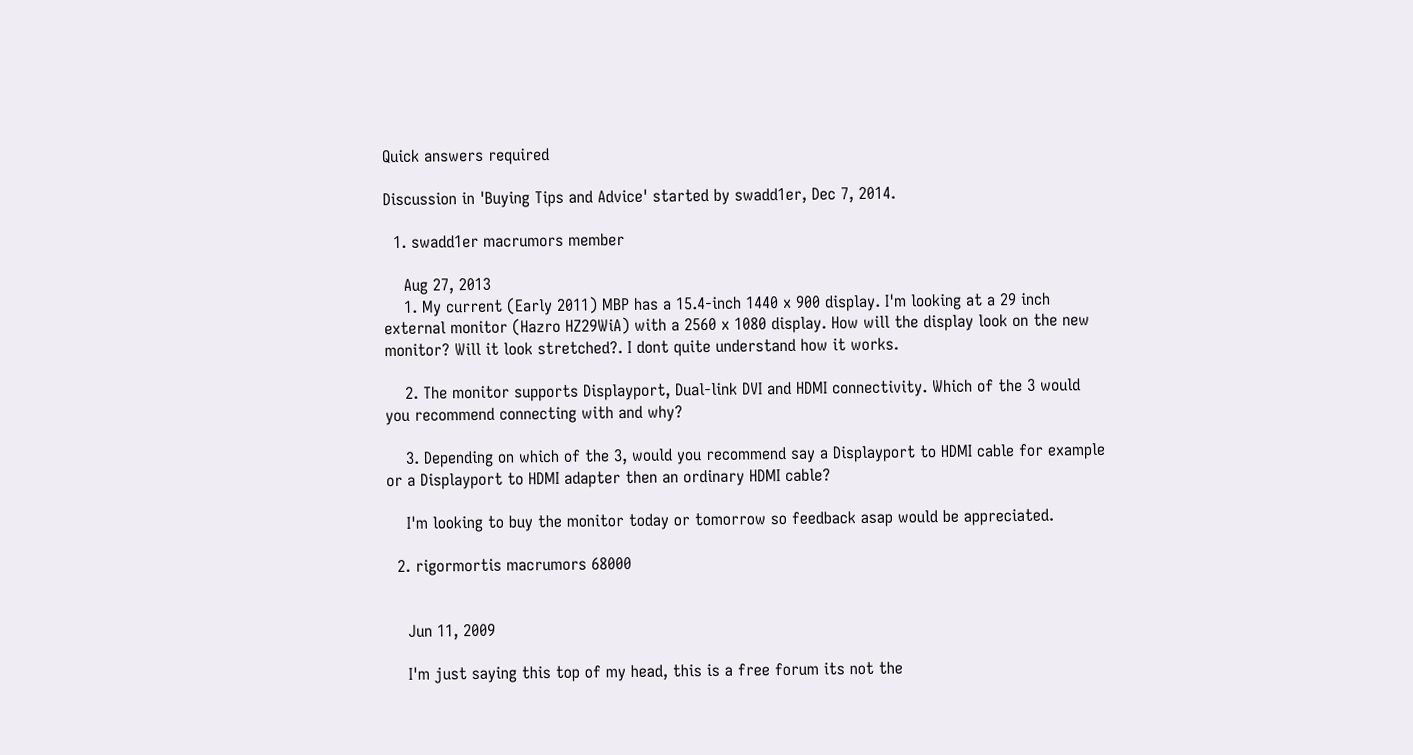Quick answers required

Discussion in 'Buying Tips and Advice' started by swadd1er, Dec 7, 2014.

  1. swadd1er macrumors member

    Aug 27, 2013
    1. My current (Early 2011) MBP has a 15.4-inch 1440 x 900 display. I'm looking at a 29 inch external monitor (Hazro HZ29WiA) with a 2560 x 1080 display. How will the display look on the new monitor? Will it look stretched?. I dont quite understand how it works.

    2. The monitor supports Displayport, Dual-link DVI and HDMI connectivity. Which of the 3 would you recommend connecting with and why?

    3. Depending on which of the 3, would you recommend say a Displayport to HDMI cable for example or a Displayport to HDMI adapter then an ordinary HDMI cable?

    I'm looking to buy the monitor today or tomorrow so feedback asap would be appreciated.

  2. rigormortis macrumors 68000


    Jun 11, 2009

    I'm just saying this top of my head, this is a free forum its not the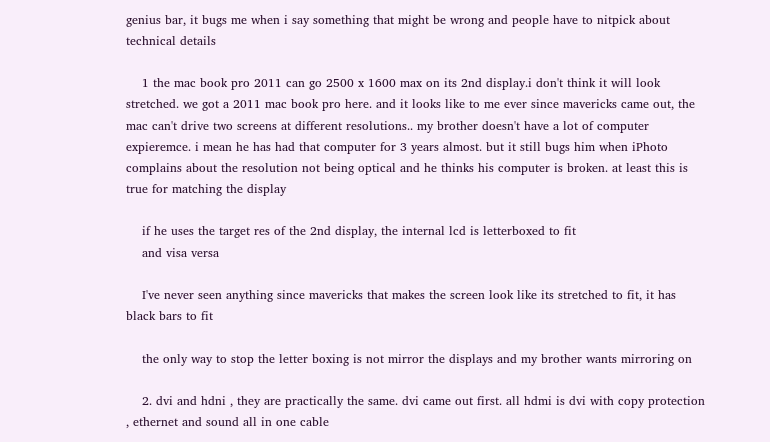genius bar, it bugs me when i say something that might be wrong and people have to nitpick about technical details

    1 the mac book pro 2011 can go 2500 x 1600 max on its 2nd display.i don't think it will look stretched. we got a 2011 mac book pro here. and it looks like to me ever since mavericks came out, the mac can't drive two screens at different resolutions.. my brother doesn't have a lot of computer expieremce. i mean he has had that computer for 3 years almost. but it still bugs him when iPhoto complains about the resolution not being optical and he thinks his computer is broken. at least this is true for matching the display

    if he uses the target res of the 2nd display, the internal lcd is letterboxed to fit
    and visa versa

    I've never seen anything since mavericks that makes the screen look like its stretched to fit, it has black bars to fit

    the only way to stop the letter boxing is not mirror the displays and my brother wants mirroring on

    2. dvi and hdni , they are practically the same. dvi came out first. all hdmi is dvi with copy protection , ethernet and sound all in one cable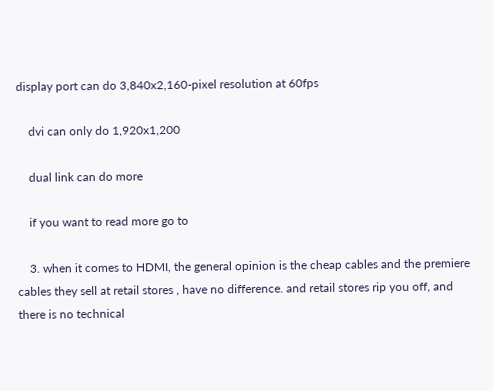display port can do 3,840x2,160-pixel resolution at 60fps

    dvi can only do 1,920x1,200

    dual link can do more

    if you want to read more go to

    3. when it comes to HDMI, the general opinion is the cheap cables and the premiere cables they sell at retail stores , have no difference. and retail stores rip you off, and there is no technical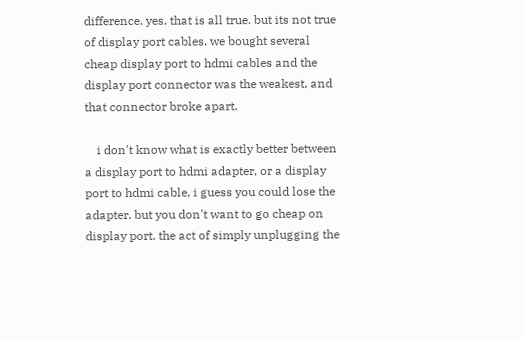difference. yes. that is all true. but its not true of display port cables. we bought several cheap display port to hdmi cables and the display port connector was the weakest, and that connector broke apart.

    i don't know what is exactly better between a display port to hdmi adapter, or a display port to hdmi cable, i guess you could lose the adapter. but you don't want to go cheap on display port. the act of simply unplugging the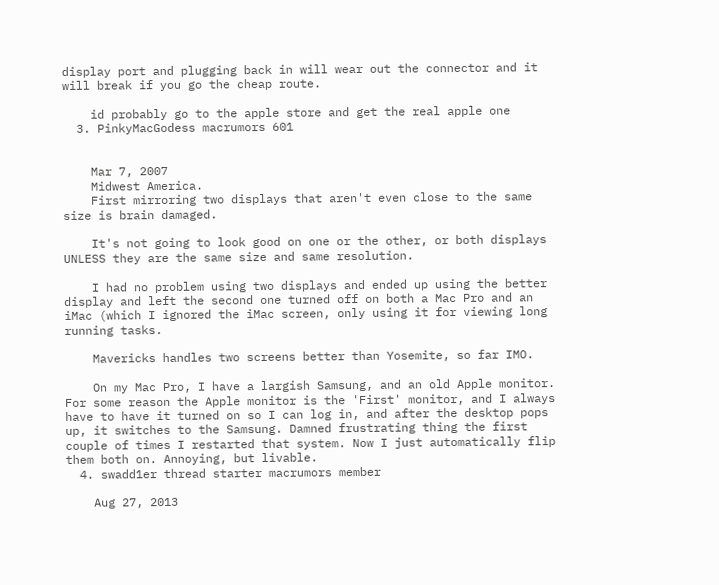display port and plugging back in will wear out the connector and it will break if you go the cheap route.

    id probably go to the apple store and get the real apple one
  3. PinkyMacGodess macrumors 601


    Mar 7, 2007
    Midwest America.
    First mirroring two displays that aren't even close to the same size is brain damaged.

    It's not going to look good on one or the other, or both displays UNLESS they are the same size and same resolution.

    I had no problem using two displays and ended up using the better display and left the second one turned off on both a Mac Pro and an iMac (which I ignored the iMac screen, only using it for viewing long running tasks.

    Mavericks handles two screens better than Yosemite, so far IMO.

    On my Mac Pro, I have a largish Samsung, and an old Apple monitor. For some reason the Apple monitor is the 'First' monitor, and I always have to have it turned on so I can log in, and after the desktop pops up, it switches to the Samsung. Damned frustrating thing the first couple of times I restarted that system. Now I just automatically flip them both on. Annoying, but livable.
  4. swadd1er thread starter macrumors member

    Aug 27, 2013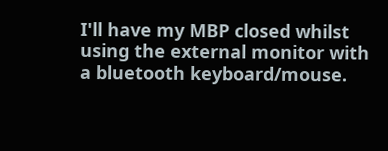I'll have my MBP closed whilst using the external monitor with a bluetooth keyboard/mouse.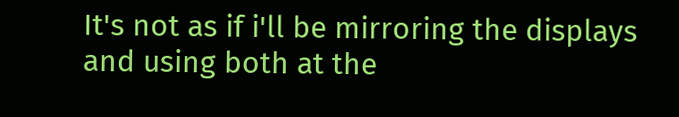It's not as if i'll be mirroring the displays and using both at the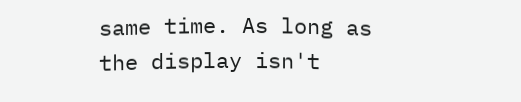same time. As long as the display isn't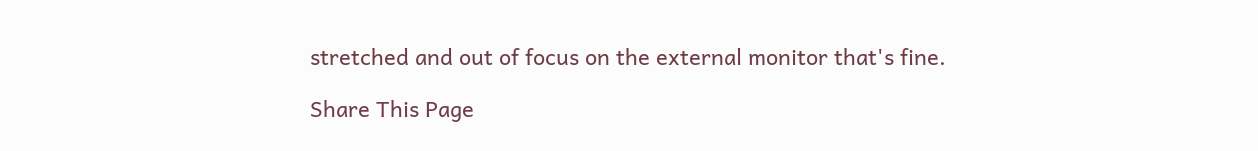stretched and out of focus on the external monitor that's fine.

Share This Page